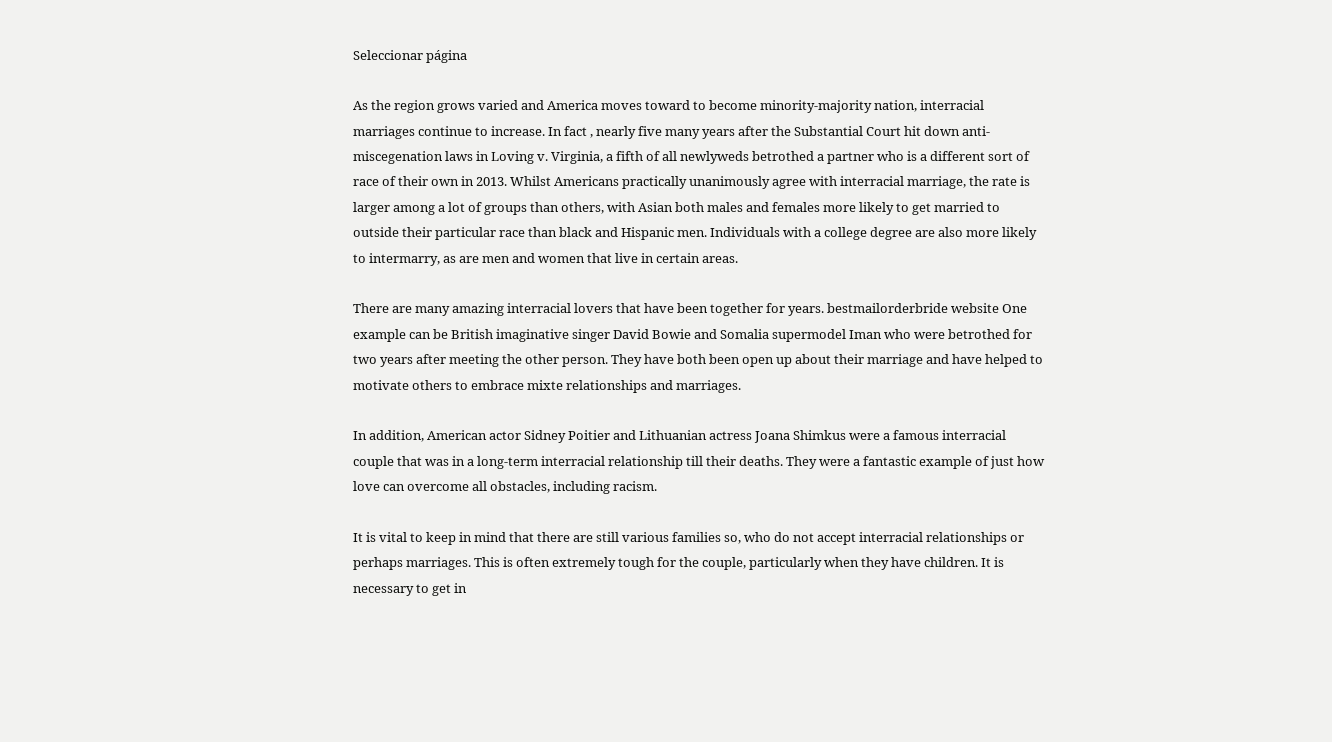Seleccionar página

As the region grows varied and America moves toward to become minority-majority nation, interracial marriages continue to increase. In fact , nearly five many years after the Substantial Court hit down anti-miscegenation laws in Loving v. Virginia, a fifth of all newlyweds betrothed a partner who is a different sort of race of their own in 2013. Whilst Americans practically unanimously agree with interracial marriage, the rate is larger among a lot of groups than others, with Asian both males and females more likely to get married to outside their particular race than black and Hispanic men. Individuals with a college degree are also more likely to intermarry, as are men and women that live in certain areas.

There are many amazing interracial lovers that have been together for years. bestmailorderbride website One example can be British imaginative singer David Bowie and Somalia supermodel Iman who were betrothed for two years after meeting the other person. They have both been open up about their marriage and have helped to motivate others to embrace mixte relationships and marriages.

In addition, American actor Sidney Poitier and Lithuanian actress Joana Shimkus were a famous interracial couple that was in a long-term interracial relationship till their deaths. They were a fantastic example of just how love can overcome all obstacles, including racism.

It is vital to keep in mind that there are still various families so, who do not accept interracial relationships or perhaps marriages. This is often extremely tough for the couple, particularly when they have children. It is necessary to get in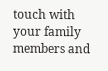touch with your family members and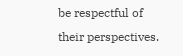be respectful of their perspectives.